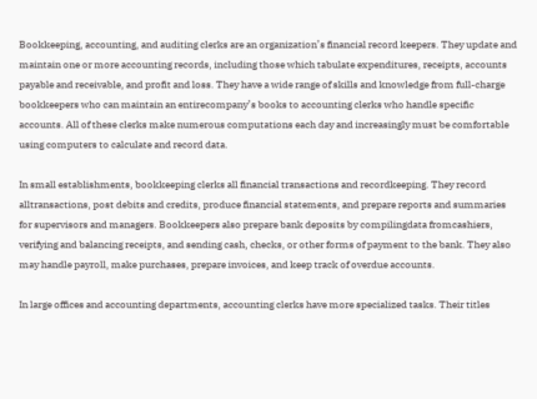Bookkeeping, accounting, and auditing clerks are an organization’s financial record keepers. They update and maintain one or more accounting records, including those which tabulate expenditures, receipts, accounts payable and receivable, and profit and loss. They have a wide range of skills and knowledge from full-charge bookkeepers who can maintain an entirecompany’s books to accounting clerks who handle specific accounts. All of these clerks make numerous computations each day and increasingly must be comfortable using computers to calculate and record data.

In small establishments, bookkeeping clerks all financial transactions and recordkeeping. They record alltransactions, post debits and credits, produce financial statements, and prepare reports and summaries for supervisors and managers. Bookkeepers also prepare bank deposits by compilingdata fromcashiers, verifying and balancing receipts, and sending cash, checks, or other forms of payment to the bank. They also may handle payroll, make purchases, prepare invoices, and keep track of overdue accounts.

In large offices and accounting departments, accounting clerks have more specialized tasks. Their titles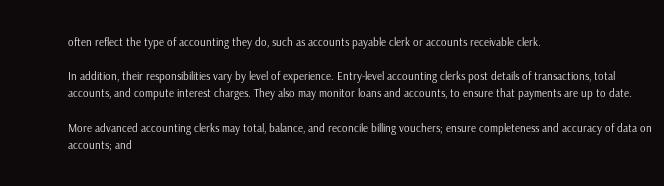often reflect the type of accounting they do, such as accounts payable clerk or accounts receivable clerk.

In addition, their responsibilities vary by level of experience. Entry-level accounting clerks post details of transactions, total accounts, and compute interest charges. They also may monitor loans and accounts, to ensure that payments are up to date.

More advanced accounting clerks may total, balance, and reconcile billing vouchers; ensure completeness and accuracy of data on accounts; and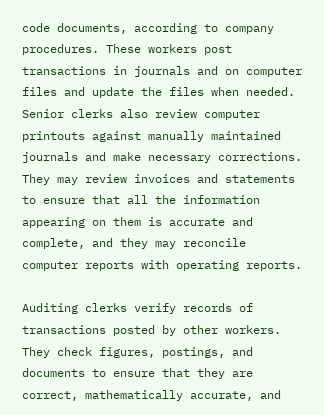code documents, according to company procedures. These workers post transactions in journals and on computer files and update the files when needed. Senior clerks also review computer printouts against manually maintained journals and make necessary corrections. They may review invoices and statements to ensure that all the information appearing on them is accurate and complete, and they may reconcile computer reports with operating reports.

Auditing clerks verify records of transactions posted by other workers. They check figures, postings, and documents to ensure that they are correct, mathematically accurate, and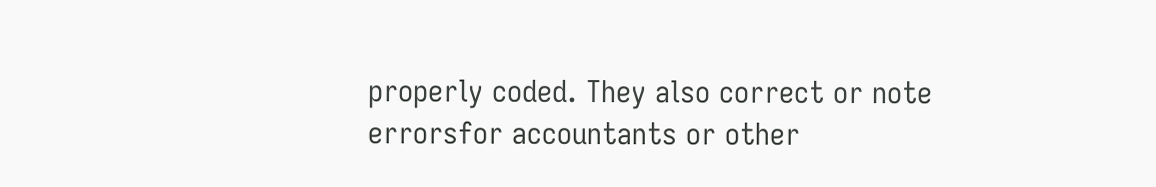properly coded. They also correct or note errorsfor accountants or other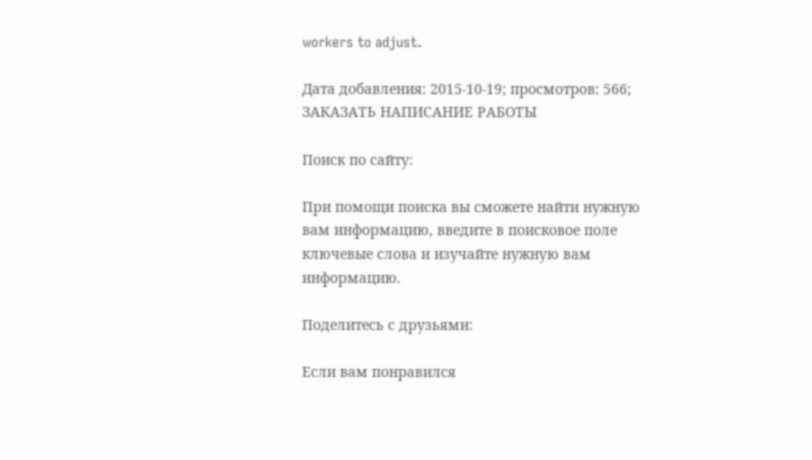workers to adjust.

Дата добавления: 2015-10-19; просмотров: 566; ЗАКАЗАТЬ НАПИСАНИЕ РАБОТЫ

Поиск по сайту:

При помощи поиска вы сможете найти нужную вам информацию, введите в поисковое поле ключевые слова и изучайте нужную вам информацию.

Поделитесь с друзьями:

Если вам понравился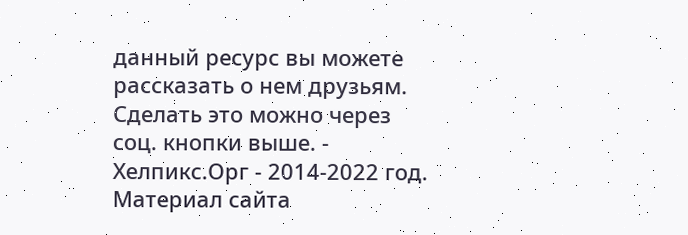данный ресурс вы можете рассказать о нем друзьям. Сделать это можно через соц. кнопки выше. - Хелпикс.Орг - 2014-2022 год. Материал сайта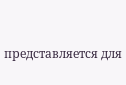представляется для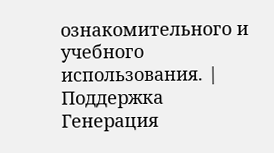ознакомительного и учебного использования. | Поддержка
Генерация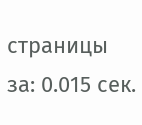страницы за: 0.015 сек.